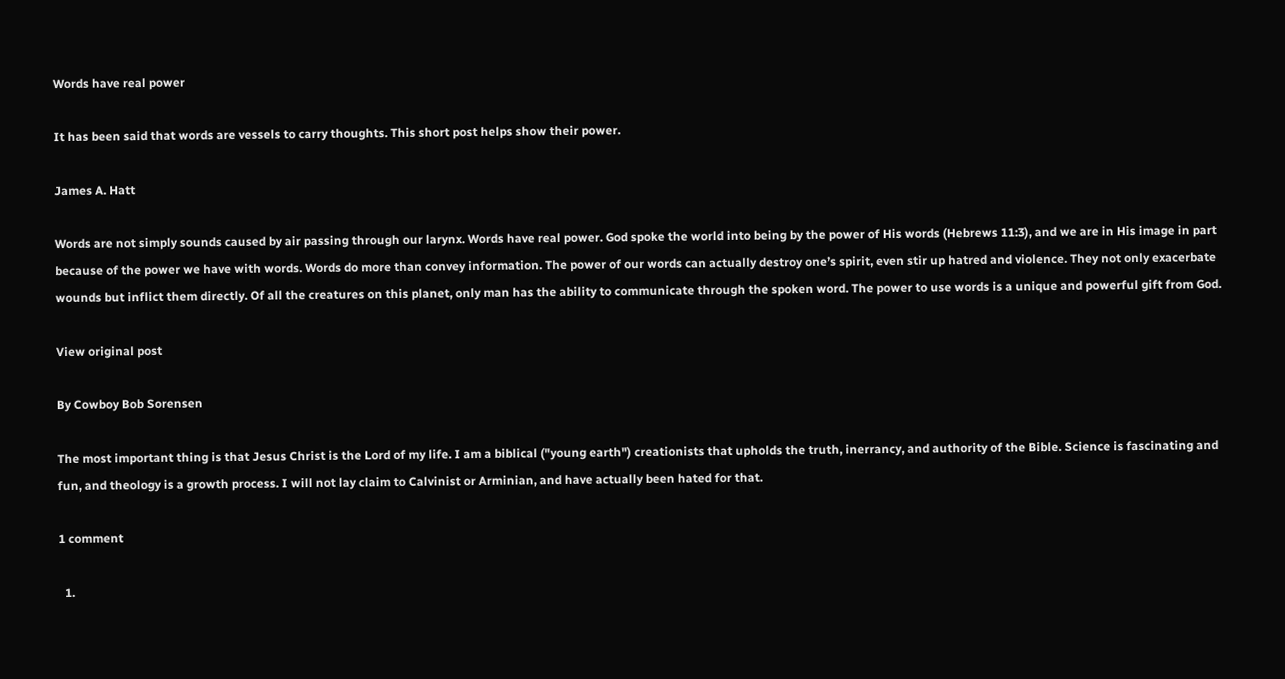Words have real power

It has been said that words are vessels to carry thoughts. This short post helps show their power.

James A. Hatt

Words are not simply sounds caused by air passing through our larynx. Words have real power. God spoke the world into being by the power of His words (Hebrews 11:3), and we are in His image in part because of the power we have with words. Words do more than convey information. The power of our words can actually destroy one’s spirit, even stir up hatred and violence. They not only exacerbate wounds but inflict them directly. Of all the creatures on this planet, only man has the ability to communicate through the spoken word. The power to use words is a unique and powerful gift from God.

View original post

By Cowboy Bob Sorensen

The most important thing is that Jesus Christ is the Lord of my life. I am a biblical ("young earth") creationists that upholds the truth, inerrancy, and authority of the Bible. Science is fascinating and fun, and theology is a growth process. I will not lay claim to Calvinist or Arminian, and have actually been hated for that.

1 comment

  1.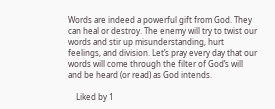Words are indeed a powerful gift from God. They can heal or destroy. The enemy will try to twist our words and stir up misunderstanding, hurt feelings, and division. Let’s pray every day that our words will come through the filter of God’s will and be heard (or read) as God intends.

    Liked by 1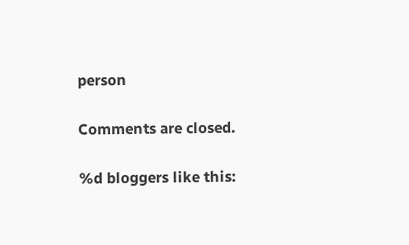person

Comments are closed.

%d bloggers like this: